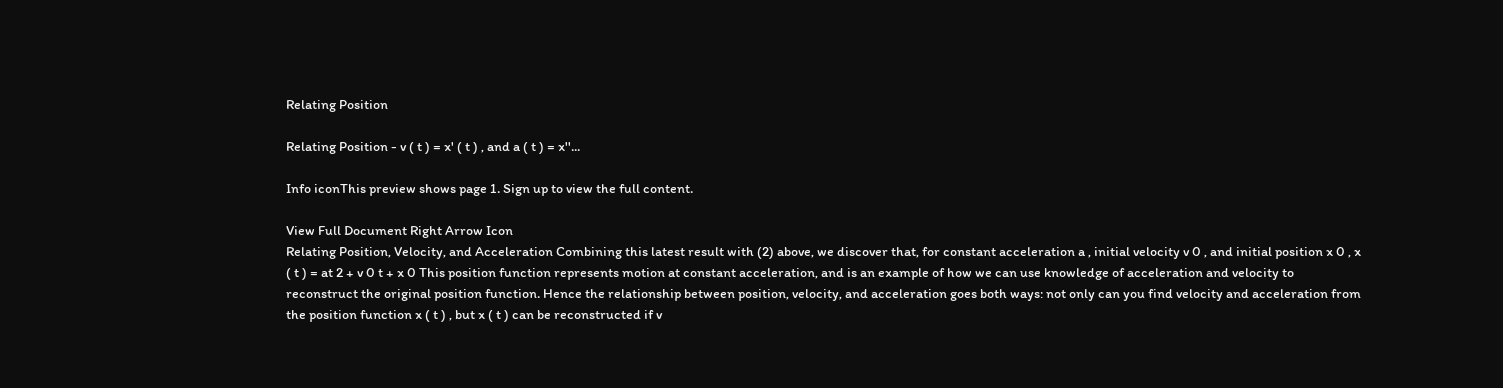Relating Position

Relating Position - v ( t ) = x' ( t ) , and a ( t ) = x''...

Info iconThis preview shows page 1. Sign up to view the full content.

View Full Document Right Arrow Icon
Relating Position, Velocity, and Acceleration Combining this latest result with (2) above, we discover that, for constant acceleration a , initial velocity v 0 , and initial position x 0 , x ( t ) = at 2 + v 0 t + x 0 This position function represents motion at constant acceleration, and is an example of how we can use knowledge of acceleration and velocity to reconstruct the original position function. Hence the relationship between position, velocity, and acceleration goes both ways: not only can you find velocity and acceleration from the position function x ( t ) , but x ( t ) can be reconstructed if v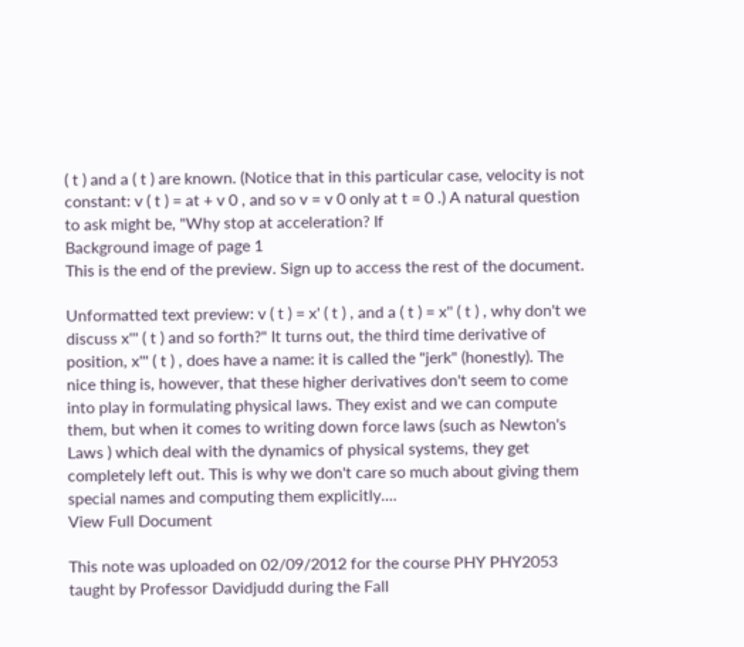( t ) and a ( t ) are known. (Notice that in this particular case, velocity is not constant: v ( t ) = at + v 0 , and so v = v 0 only at t = 0 .) A natural question to ask might be, "Why stop at acceleration? If
Background image of page 1
This is the end of the preview. Sign up to access the rest of the document.

Unformatted text preview: v ( t ) = x' ( t ) , and a ( t ) = x'' ( t ) , why don't we discuss x''' ( t ) and so forth?" It turns out, the third time derivative of position, x''' ( t ) , does have a name: it is called the "jerk" (honestly). The nice thing is, however, that these higher derivatives don't seem to come into play in formulating physical laws. They exist and we can compute them, but when it comes to writing down force laws (such as Newton's Laws ) which deal with the dynamics of physical systems, they get completely left out. This is why we don't care so much about giving them special names and computing them explicitly....
View Full Document

This note was uploaded on 02/09/2012 for the course PHY PHY2053 taught by Professor Davidjudd during the Fall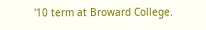'10 term at Broward College.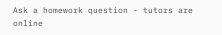Ask a homework question - tutors are online